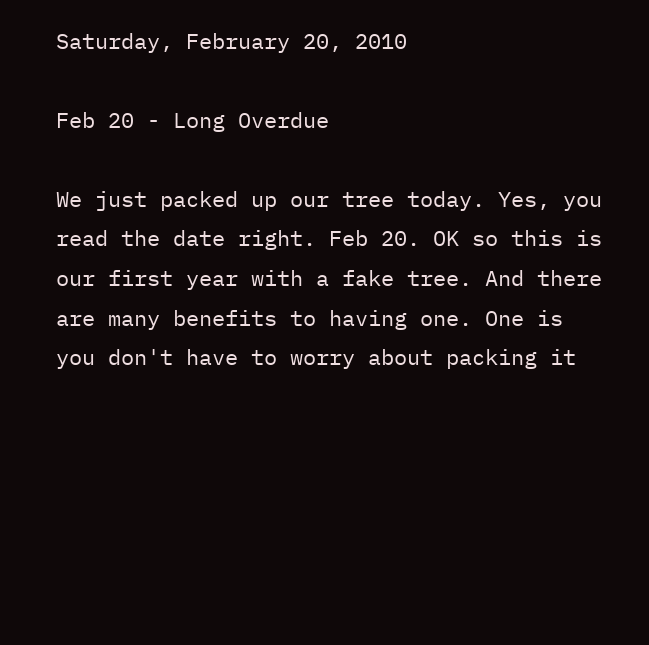Saturday, February 20, 2010

Feb 20 - Long Overdue

We just packed up our tree today. Yes, you read the date right. Feb 20. OK so this is our first year with a fake tree. And there are many benefits to having one. One is you don't have to worry about packing it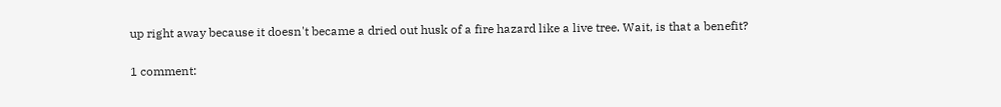up right away because it doesn't became a dried out husk of a fire hazard like a live tree. Wait, is that a benefit?

1 comment: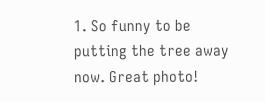1. So funny to be putting the tree away now. Great photo!